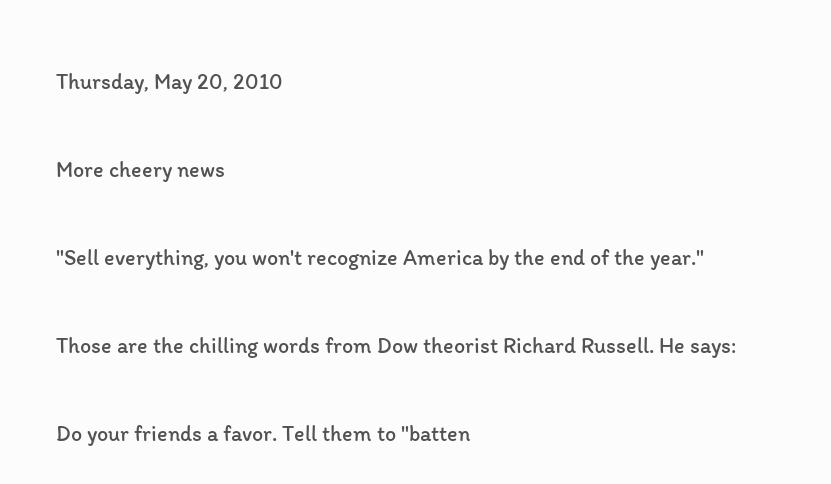Thursday, May 20, 2010

More cheery news

"Sell everything, you won't recognize America by the end of the year."

Those are the chilling words from Dow theorist Richard Russell. He says:

Do your friends a favor. Tell them to "batten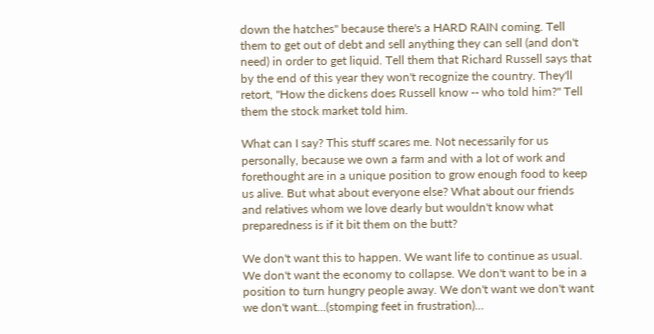down the hatches" because there's a HARD RAIN coming. Tell them to get out of debt and sell anything they can sell (and don't need) in order to get liquid. Tell them that Richard Russell says that by the end of this year they won't recognize the country. They'll retort, "How the dickens does Russell know -- who told him?" Tell them the stock market told him.

What can I say? This stuff scares me. Not necessarily for us personally, because we own a farm and with a lot of work and forethought are in a unique position to grow enough food to keep us alive. But what about everyone else? What about our friends and relatives whom we love dearly but wouldn't know what preparedness is if it bit them on the butt?

We don't want this to happen. We want life to continue as usual. We don't want the economy to collapse. We don't want to be in a position to turn hungry people away. We don't want we don't want we don't want...(stomping feet in frustration)...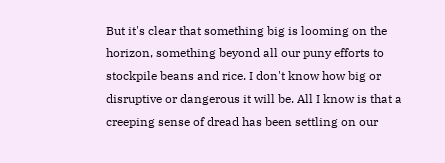But it's clear that something big is looming on the horizon, something beyond all our puny efforts to stockpile beans and rice. I don't know how big or disruptive or dangerous it will be. All I know is that a creeping sense of dread has been settling on our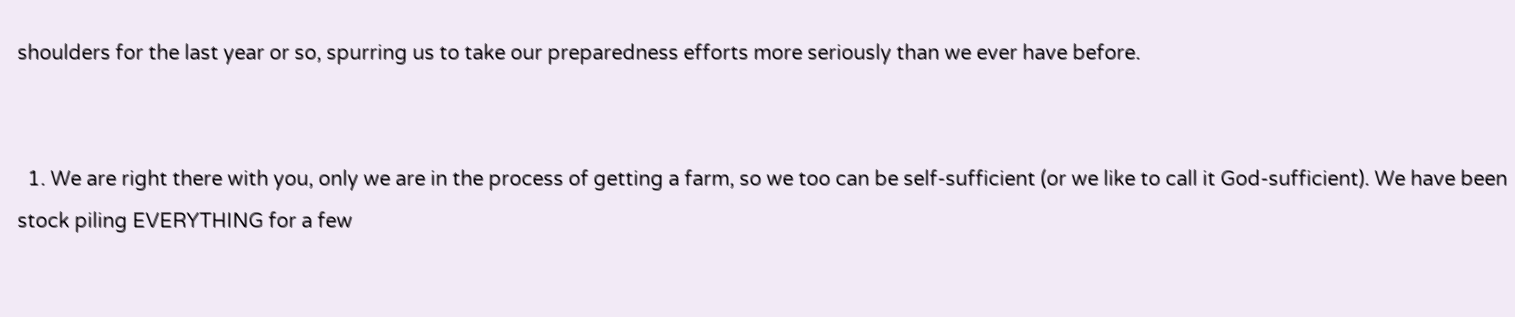shoulders for the last year or so, spurring us to take our preparedness efforts more seriously than we ever have before.


  1. We are right there with you, only we are in the process of getting a farm, so we too can be self-sufficient (or we like to call it God-sufficient). We have been stock piling EVERYTHING for a few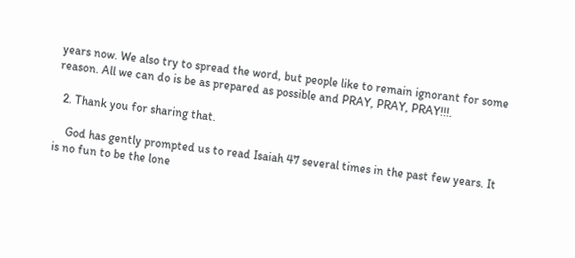years now. We also try to spread the word, but people like to remain ignorant for some reason. All we can do is be as prepared as possible and PRAY, PRAY, PRAY!!!.

  2. Thank you for sharing that.

    God has gently prompted us to read Isaiah 47 several times in the past few years. It is no fun to be the lone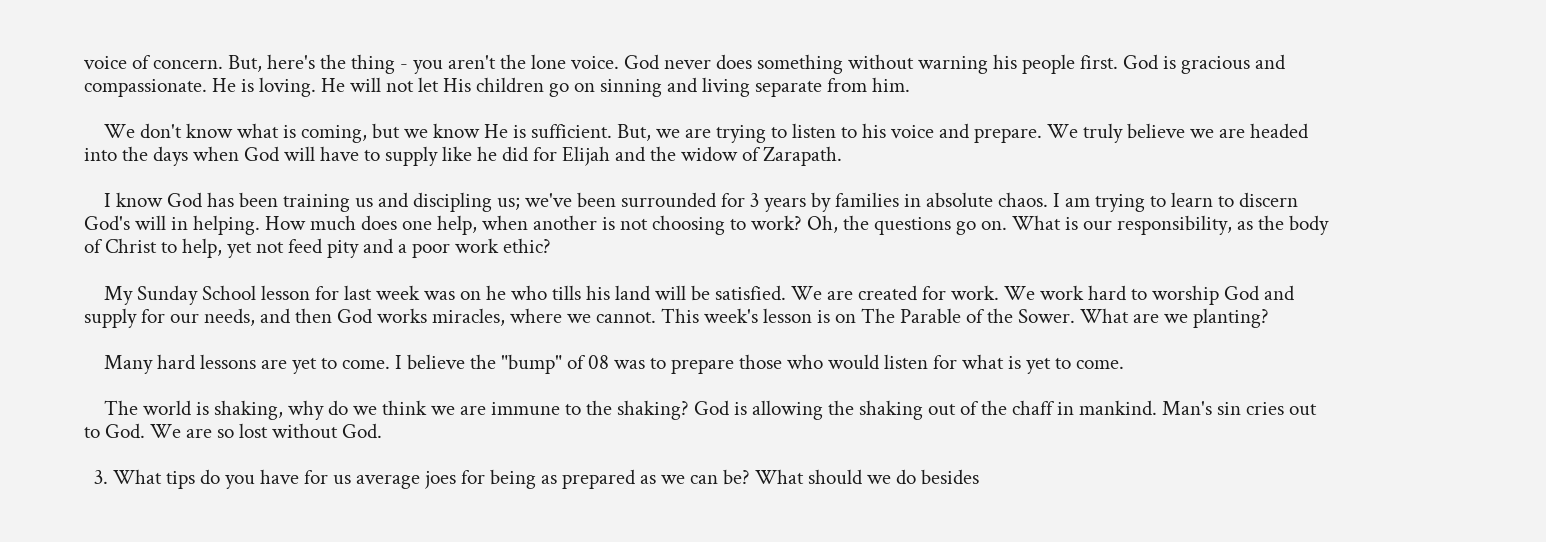voice of concern. But, here's the thing - you aren't the lone voice. God never does something without warning his people first. God is gracious and compassionate. He is loving. He will not let His children go on sinning and living separate from him.

    We don't know what is coming, but we know He is sufficient. But, we are trying to listen to his voice and prepare. We truly believe we are headed into the days when God will have to supply like he did for Elijah and the widow of Zarapath.

    I know God has been training us and discipling us; we've been surrounded for 3 years by families in absolute chaos. I am trying to learn to discern God's will in helping. How much does one help, when another is not choosing to work? Oh, the questions go on. What is our responsibility, as the body of Christ to help, yet not feed pity and a poor work ethic?

    My Sunday School lesson for last week was on he who tills his land will be satisfied. We are created for work. We work hard to worship God and supply for our needs, and then God works miracles, where we cannot. This week's lesson is on The Parable of the Sower. What are we planting?

    Many hard lessons are yet to come. I believe the "bump" of 08 was to prepare those who would listen for what is yet to come.

    The world is shaking, why do we think we are immune to the shaking? God is allowing the shaking out of the chaff in mankind. Man's sin cries out to God. We are so lost without God.

  3. What tips do you have for us average joes for being as prepared as we can be? What should we do besides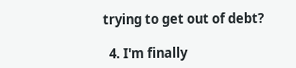trying to get out of debt?

  4. I'm finally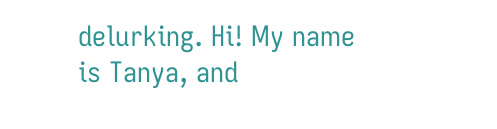delurking. Hi! My name is Tanya, and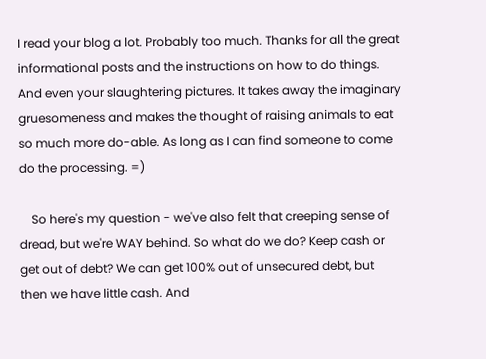I read your blog a lot. Probably too much. Thanks for all the great informational posts and the instructions on how to do things. And even your slaughtering pictures. It takes away the imaginary gruesomeness and makes the thought of raising animals to eat so much more do-able. As long as I can find someone to come do the processing. =)

    So here's my question - we've also felt that creeping sense of dread, but we're WAY behind. So what do we do? Keep cash or get out of debt? We can get 100% out of unsecured debt, but then we have little cash. And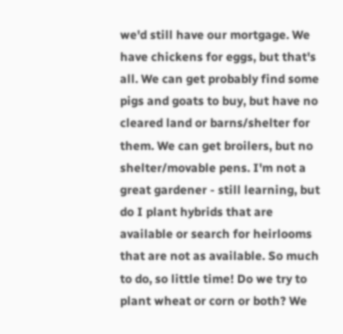we'd still have our mortgage. We have chickens for eggs, but that's all. We can get probably find some pigs and goats to buy, but have no cleared land or barns/shelter for them. We can get broilers, but no shelter/movable pens. I'm not a great gardener - still learning, but do I plant hybrids that are available or search for heirlooms that are not as available. So much to do, so little time! Do we try to plant wheat or corn or both? We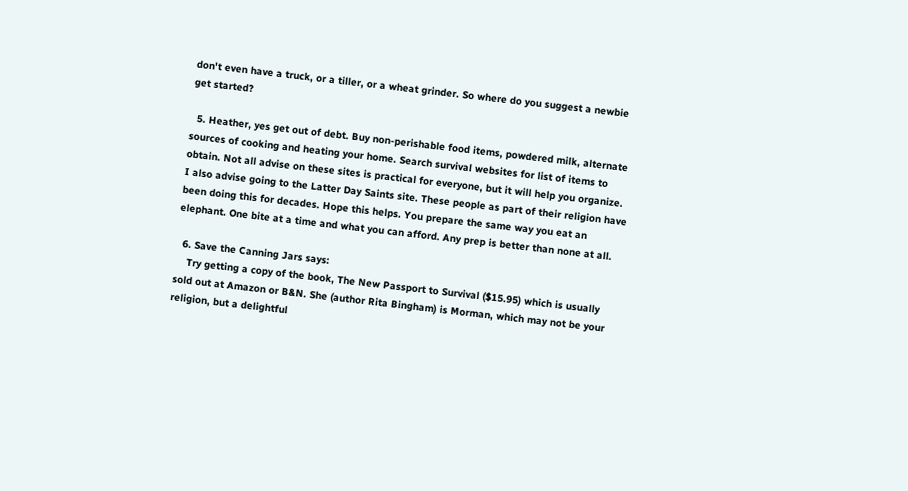don't even have a truck, or a tiller, or a wheat grinder. So where do you suggest a newbie get started?

  5. Heather, yes get out of debt. Buy non-perishable food items, powdered milk, alternate sources of cooking and heating your home. Search survival websites for list of items to obtain. Not all advise on these sites is practical for everyone, but it will help you organize. I also advise going to the Latter Day Saints site. These people as part of their religion have been doing this for decades. Hope this helps. You prepare the same way you eat an elephant. One bite at a time and what you can afford. Any prep is better than none at all.

  6. Save the Canning Jars says:
    Try getting a copy of the book, The New Passport to Survival ($15.95) which is usually sold out at Amazon or B&N. She (author Rita Bingham) is Morman, which may not be your religion, but a delightful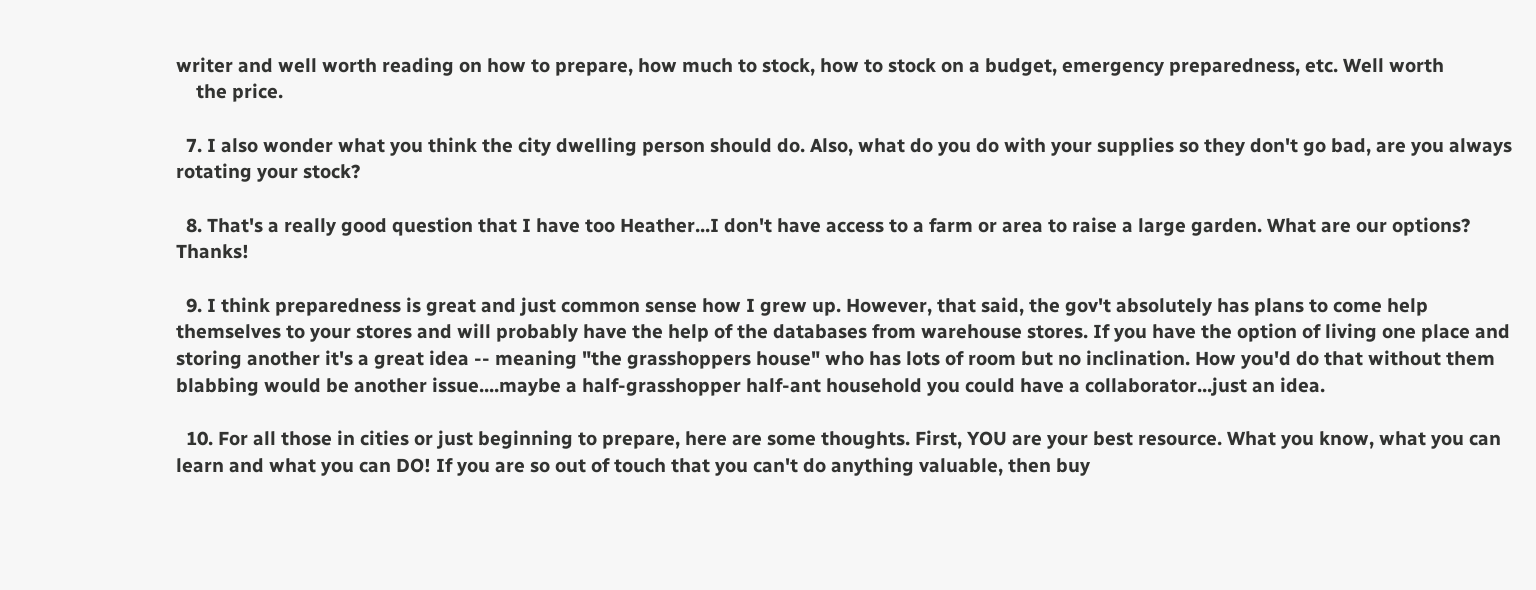writer and well worth reading on how to prepare, how much to stock, how to stock on a budget, emergency preparedness, etc. Well worth
    the price.

  7. I also wonder what you think the city dwelling person should do. Also, what do you do with your supplies so they don't go bad, are you always rotating your stock?

  8. That's a really good question that I have too Heather...I don't have access to a farm or area to raise a large garden. What are our options? Thanks!

  9. I think preparedness is great and just common sense how I grew up. However, that said, the gov't absolutely has plans to come help themselves to your stores and will probably have the help of the databases from warehouse stores. If you have the option of living one place and storing another it's a great idea -- meaning "the grasshoppers house" who has lots of room but no inclination. How you'd do that without them blabbing would be another issue....maybe a half-grasshopper half-ant household you could have a collaborator...just an idea.

  10. For all those in cities or just beginning to prepare, here are some thoughts. First, YOU are your best resource. What you know, what you can learn and what you can DO! If you are so out of touch that you can't do anything valuable, then buy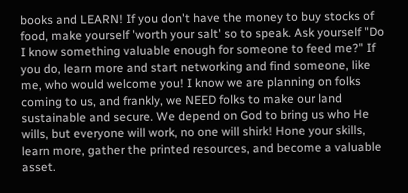books and LEARN! If you don't have the money to buy stocks of food, make yourself 'worth your salt' so to speak. Ask yourself "Do I know something valuable enough for someone to feed me?" If you do, learn more and start networking and find someone, like me, who would welcome you! I know we are planning on folks coming to us, and frankly, we NEED folks to make our land sustainable and secure. We depend on God to bring us who He wills, but everyone will work, no one will shirk! Hone your skills, learn more, gather the printed resources, and become a valuable asset.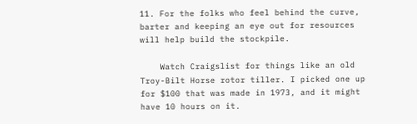11. For the folks who feel behind the curve, barter and keeping an eye out for resources will help build the stockpile.

    Watch Craigslist for things like an old Troy-Bilt Horse rotor tiller. I picked one up for $100 that was made in 1973, and it might have 10 hours on it.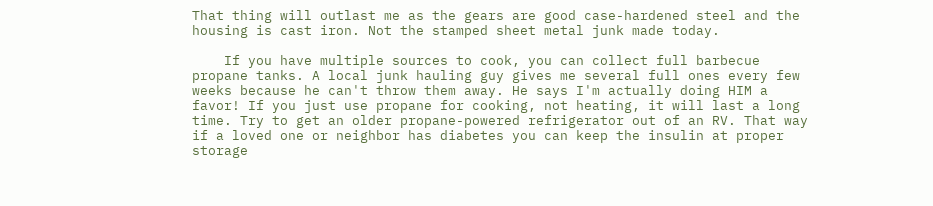That thing will outlast me as the gears are good case-hardened steel and the housing is cast iron. Not the stamped sheet metal junk made today.

    If you have multiple sources to cook, you can collect full barbecue propane tanks. A local junk hauling guy gives me several full ones every few weeks because he can't throw them away. He says I'm actually doing HIM a favor! If you just use propane for cooking, not heating, it will last a long time. Try to get an older propane-powered refrigerator out of an RV. That way if a loved one or neighbor has diabetes you can keep the insulin at proper storage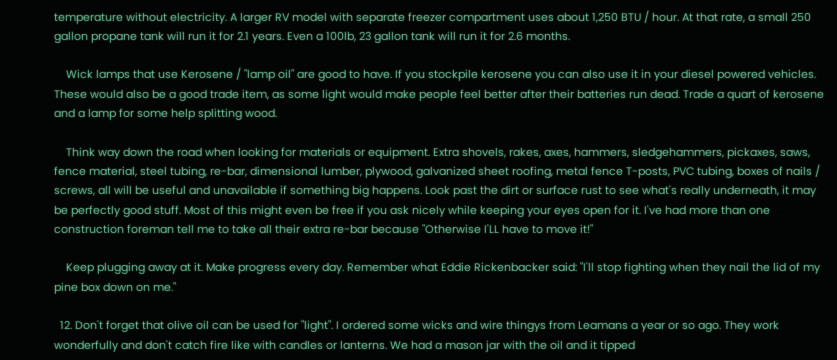temperature without electricity. A larger RV model with separate freezer compartment uses about 1,250 BTU / hour. At that rate, a small 250 gallon propane tank will run it for 2.1 years. Even a 100lb, 23 gallon tank will run it for 2.6 months.

    Wick lamps that use Kerosene / "lamp oil" are good to have. If you stockpile kerosene you can also use it in your diesel powered vehicles. These would also be a good trade item, as some light would make people feel better after their batteries run dead. Trade a quart of kerosene and a lamp for some help splitting wood.

    Think way down the road when looking for materials or equipment. Extra shovels, rakes, axes, hammers, sledgehammers, pickaxes, saws, fence material, steel tubing, re-bar, dimensional lumber, plywood, galvanized sheet roofing, metal fence T-posts, PVC tubing, boxes of nails / screws, all will be useful and unavailable if something big happens. Look past the dirt or surface rust to see what's really underneath, it may be perfectly good stuff. Most of this might even be free if you ask nicely while keeping your eyes open for it. I've had more than one construction foreman tell me to take all their extra re-bar because "Otherwise I'LL have to move it!"

    Keep plugging away at it. Make progress every day. Remember what Eddie Rickenbacker said: "I'll stop fighting when they nail the lid of my pine box down on me."

  12. Don't forget that olive oil can be used for "light". I ordered some wicks and wire thingys from Leamans a year or so ago. They work wonderfully and don't catch fire like with candles or lanterns. We had a mason jar with the oil and it tipped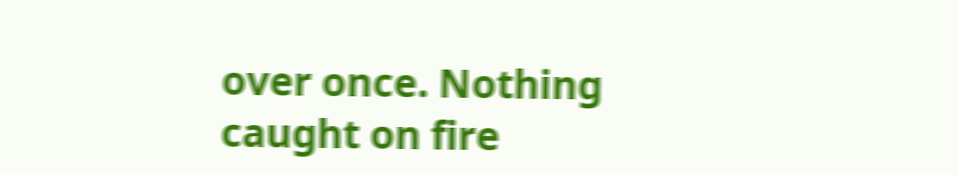over once. Nothing caught on fire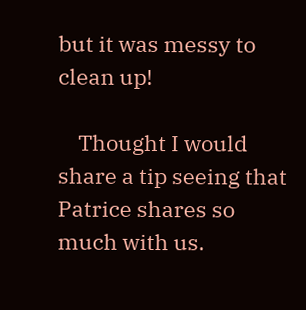but it was messy to clean up!

    Thought I would share a tip seeing that Patrice shares so much with us.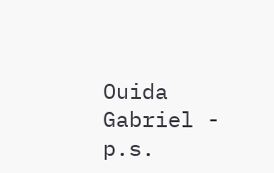Ouida Gabriel - p.s.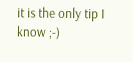it is the only tip I know ;-)